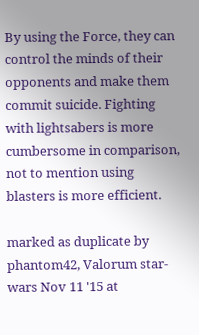By using the Force, they can control the minds of their opponents and make them commit suicide. Fighting with lightsabers is more cumbersome in comparison, not to mention using blasters is more efficient.

marked as duplicate by phantom42, Valorum star-wars Nov 11 '15 at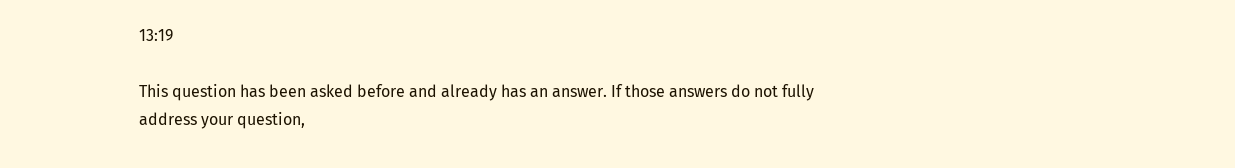13:19

This question has been asked before and already has an answer. If those answers do not fully address your question,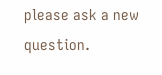please ask a new question.